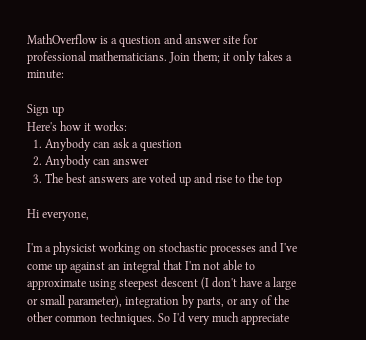MathOverflow is a question and answer site for professional mathematicians. Join them; it only takes a minute:

Sign up
Here's how it works:
  1. Anybody can ask a question
  2. Anybody can answer
  3. The best answers are voted up and rise to the top

Hi everyone,

I'm a physicist working on stochastic processes and I've come up against an integral that I'm not able to approximate using steepest descent (I don't have a large or small parameter), integration by parts, or any of the other common techniques. So I'd very much appreciate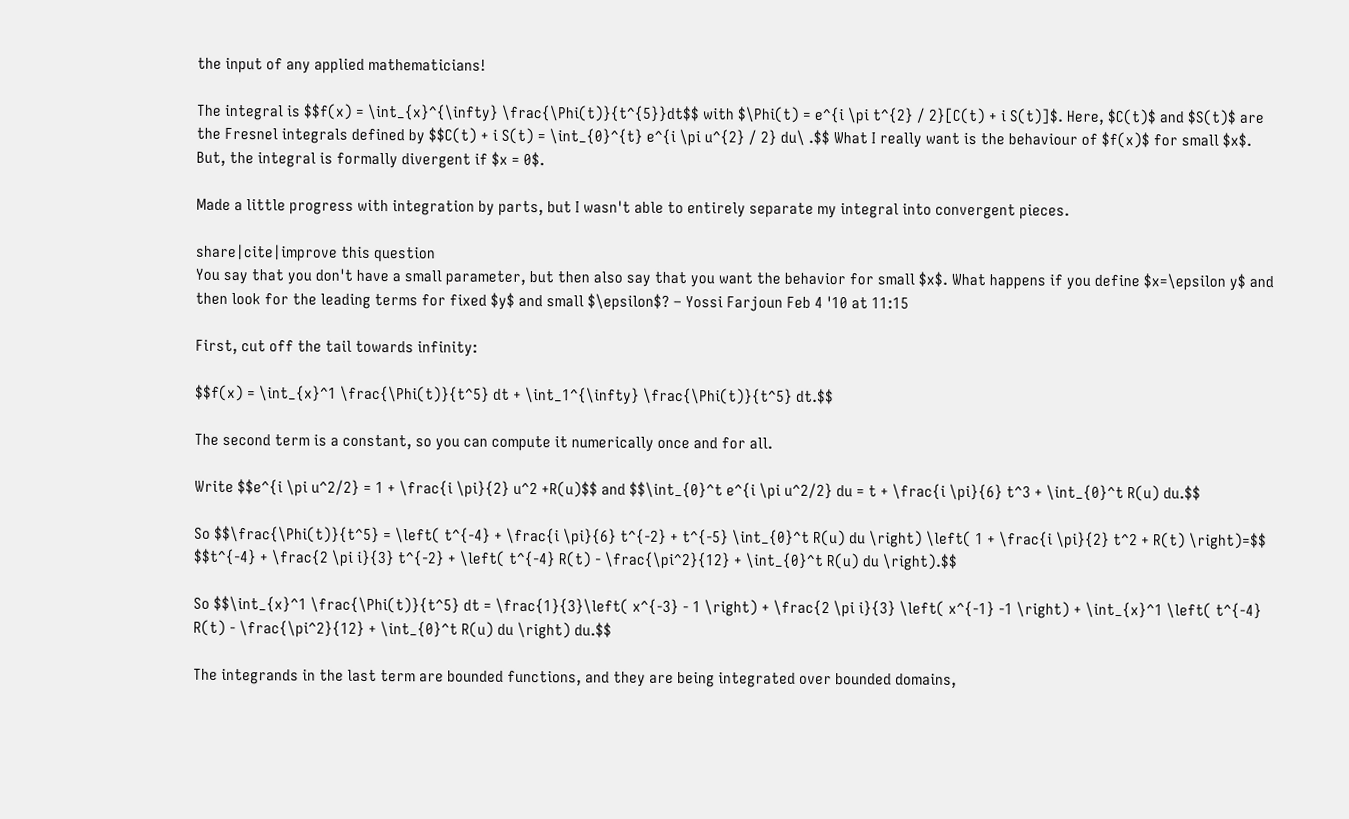the input of any applied mathematicians!

The integral is $$f(x) = \int_{x}^{\infty} \frac{\Phi(t)}{t^{5}}dt$$ with $\Phi(t) = e^{i \pi t^{2} / 2}[C(t) + i S(t)]$. Here, $C(t)$ and $S(t)$ are the Fresnel integrals defined by $$C(t) + i S(t) = \int_{0}^{t} e^{i \pi u^{2} / 2} du\ .$$ What I really want is the behaviour of $f(x)$ for small $x$. But, the integral is formally divergent if $x = 0$.

Made a little progress with integration by parts, but I wasn't able to entirely separate my integral into convergent pieces.

share|cite|improve this question
You say that you don't have a small parameter, but then also say that you want the behavior for small $x$. What happens if you define $x=\epsilon y$ and then look for the leading terms for fixed $y$ and small $\epsilon$? – Yossi Farjoun Feb 4 '10 at 11:15

First, cut off the tail towards infinity:

$$f(x) = \int_{x}^1 \frac{\Phi(t)}{t^5} dt + \int_1^{\infty} \frac{\Phi(t)}{t^5} dt.$$

The second term is a constant, so you can compute it numerically once and for all.

Write $$e^{i \pi u^2/2} = 1 + \frac{i \pi}{2} u^2 +R(u)$$ and $$\int_{0}^t e^{i \pi u^2/2} du = t + \frac{i \pi}{6} t^3 + \int_{0}^t R(u) du.$$

So $$\frac{\Phi(t)}{t^5} = \left( t^{-4} + \frac{i \pi}{6} t^{-2} + t^{-5} \int_{0}^t R(u) du \right) \left( 1 + \frac{i \pi}{2} t^2 + R(t) \right)=$$ $$t^{-4} + \frac{2 \pi i}{3} t^{-2} + \left( t^{-4} R(t) - \frac{\pi^2}{12} + \int_{0}^t R(u) du \right).$$

So $$\int_{x}^1 \frac{\Phi(t)}{t^5} dt = \frac{1}{3}\left( x^{-3} - 1 \right) + \frac{2 \pi i}{3} \left( x^{-1} -1 \right) + \int_{x}^1 \left( t^{-4} R(t) - \frac{\pi^2}{12} + \int_{0}^t R(u) du \right) du.$$

The integrands in the last term are bounded functions, and they are being integrated over bounded domains,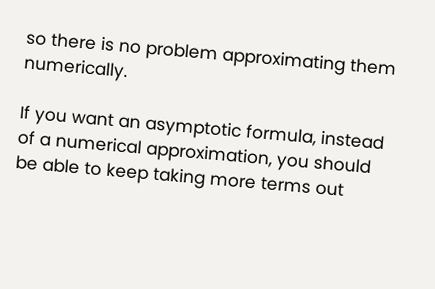so there is no problem approximating them numerically.

If you want an asymptotic formula, instead of a numerical approximation, you should be able to keep taking more terms out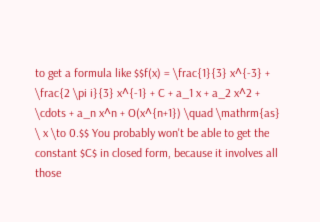to get a formula like $$f(x) = \frac{1}{3} x^{-3} + \frac{2 \pi i}{3} x^{-1} + C + a_1 x + a_2 x^2 + \cdots + a_n x^n + O(x^{n+1}) \quad \mathrm{as} \ x \to 0.$$ You probably won't be able to get the constant $C$ in closed form, because it involves all those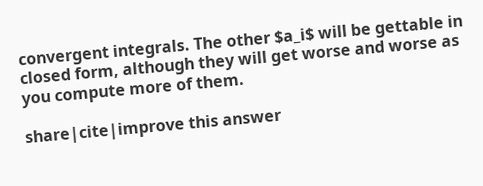convergent integrals. The other $a_i$ will be gettable in closed form, although they will get worse and worse as you compute more of them.

share|cite|improve this answer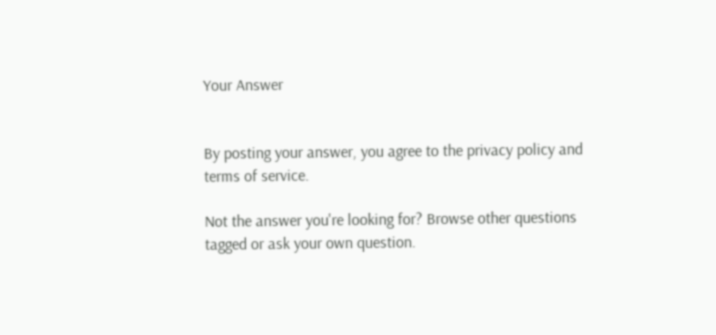Your Answer


By posting your answer, you agree to the privacy policy and terms of service.

Not the answer you're looking for? Browse other questions tagged or ask your own question.